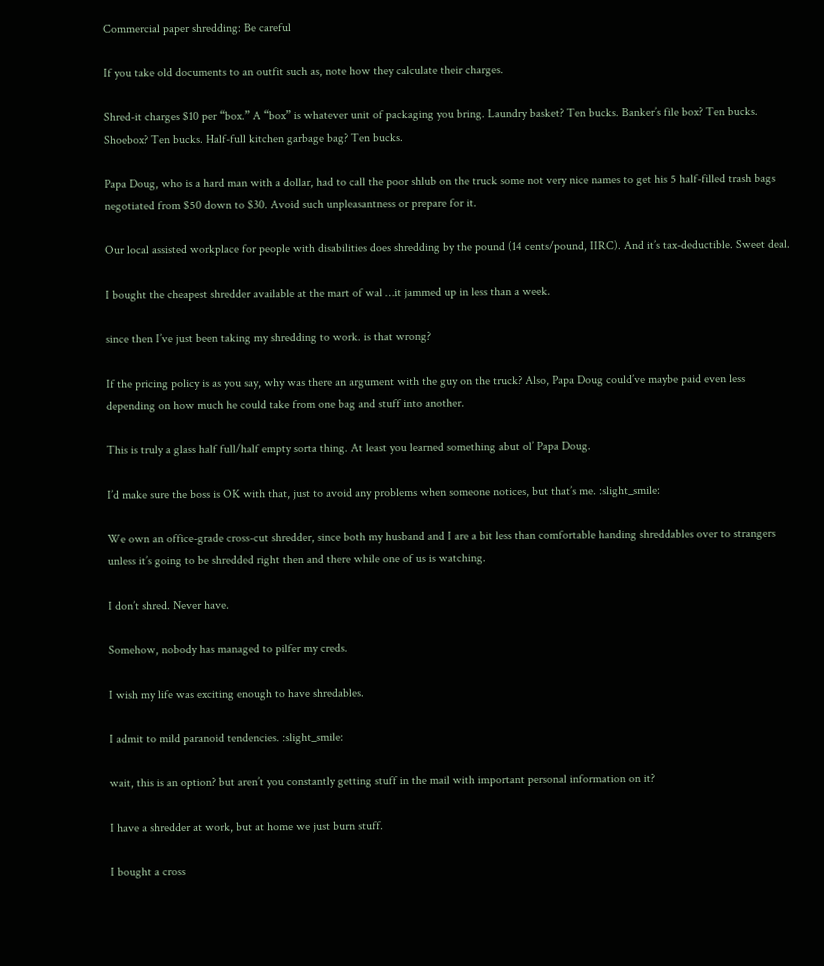Commercial paper shredding: Be careful

If you take old documents to an outfit such as, note how they calculate their charges.

Shred-it charges $10 per “box.” A “box” is whatever unit of packaging you bring. Laundry basket? Ten bucks. Banker’s file box? Ten bucks. Shoebox? Ten bucks. Half-full kitchen garbage bag? Ten bucks.

Papa Doug, who is a hard man with a dollar, had to call the poor shlub on the truck some not very nice names to get his 5 half-filled trash bags negotiated from $50 down to $30. Avoid such unpleasantness or prepare for it.

Our local assisted workplace for people with disabilities does shredding by the pound (14 cents/pound, IIRC). And it’s tax-deductible. Sweet deal.

I bought the cheapest shredder available at the mart of wal …it jammed up in less than a week.

since then I’ve just been taking my shredding to work. is that wrong?

If the pricing policy is as you say, why was there an argument with the guy on the truck? Also, Papa Doug could’ve maybe paid even less depending on how much he could take from one bag and stuff into another.

This is truly a glass half full/half empty sorta thing. At least you learned something abut ol’ Papa Doug.

I’d make sure the boss is OK with that, just to avoid any problems when someone notices, but that’s me. :slight_smile:

We own an office-grade cross-cut shredder, since both my husband and I are a bit less than comfortable handing shreddables over to strangers unless it’s going to be shredded right then and there while one of us is watching.

I don’t shred. Never have.

Somehow, nobody has managed to pilfer my creds.

I wish my life was exciting enough to have shredables.

I admit to mild paranoid tendencies. :slight_smile:

wait, this is an option? but aren’t you constantly getting stuff in the mail with important personal information on it?

I have a shredder at work, but at home we just burn stuff.

I bought a cross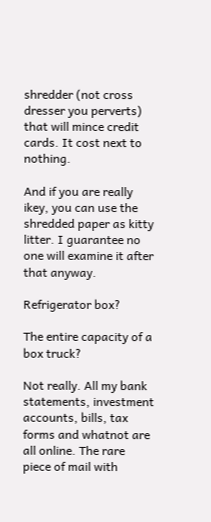shredder (not cross dresser you perverts) that will mince credit cards. It cost next to nothing.

And if you are really ikey, you can use the shredded paper as kitty litter. I guarantee no one will examine it after that anyway.

Refrigerator box?

The entire capacity of a box truck?

Not really. All my bank statements, investment accounts, bills, tax forms and whatnot are all online. The rare piece of mail with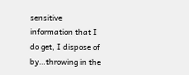sensitive information that I do get, I dispose of by…throwing in the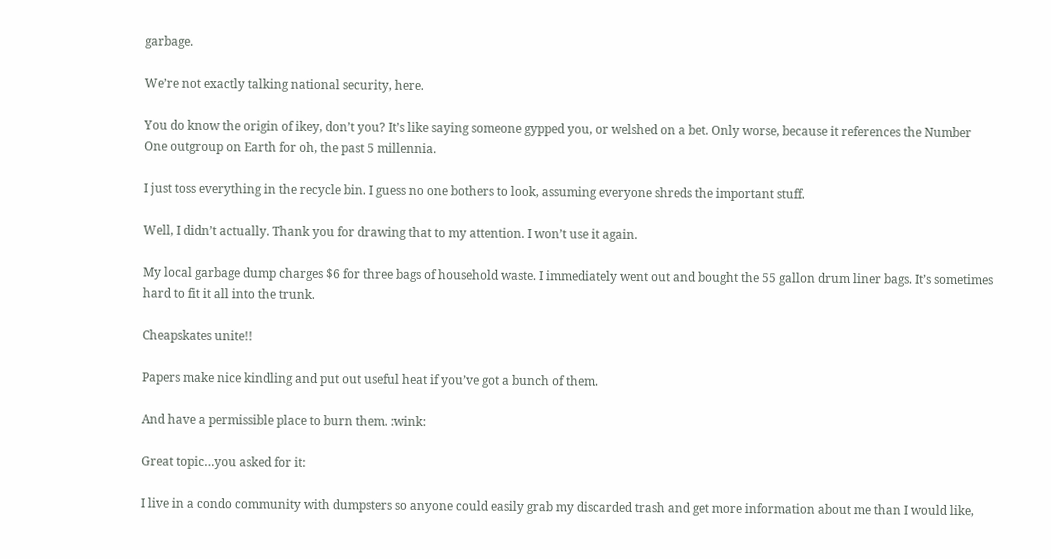garbage.

We’re not exactly talking national security, here.

You do know the origin of ikey, don’t you? It’s like saying someone gypped you, or welshed on a bet. Only worse, because it references the Number One outgroup on Earth for oh, the past 5 millennia.

I just toss everything in the recycle bin. I guess no one bothers to look, assuming everyone shreds the important stuff.

Well, I didn’t actually. Thank you for drawing that to my attention. I won’t use it again.

My local garbage dump charges $6 for three bags of household waste. I immediately went out and bought the 55 gallon drum liner bags. It’s sometimes hard to fit it all into the trunk.

Cheapskates unite!!

Papers make nice kindling and put out useful heat if you’ve got a bunch of them.

And have a permissible place to burn them. :wink:

Great topic…you asked for it:

I live in a condo community with dumpsters so anyone could easily grab my discarded trash and get more information about me than I would like,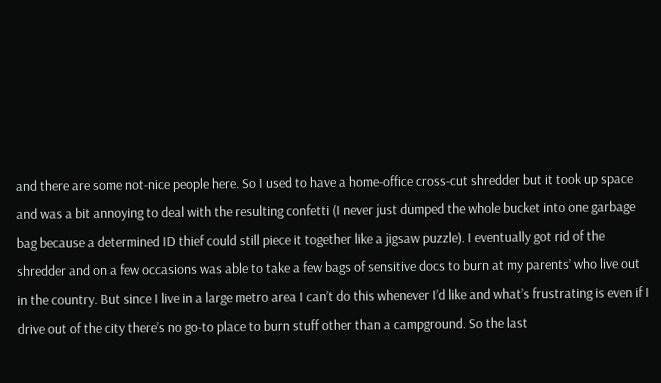and there are some not-nice people here. So I used to have a home-office cross-cut shredder but it took up space and was a bit annoying to deal with the resulting confetti (I never just dumped the whole bucket into one garbage bag because a determined ID thief could still piece it together like a jigsaw puzzle). I eventually got rid of the shredder and on a few occasions was able to take a few bags of sensitive docs to burn at my parents’ who live out in the country. But since I live in a large metro area I can’t do this whenever I’d like and what’s frustrating is even if I drive out of the city there’s no go-to place to burn stuff other than a campground. So the last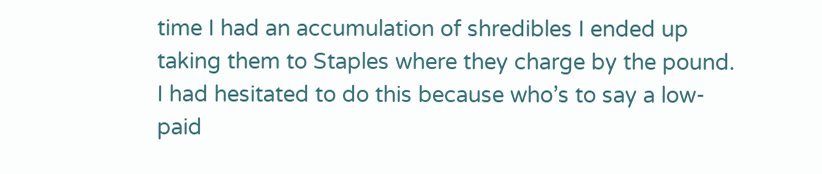time I had an accumulation of shredibles I ended up taking them to Staples where they charge by the pound. I had hesitated to do this because who’s to say a low-paid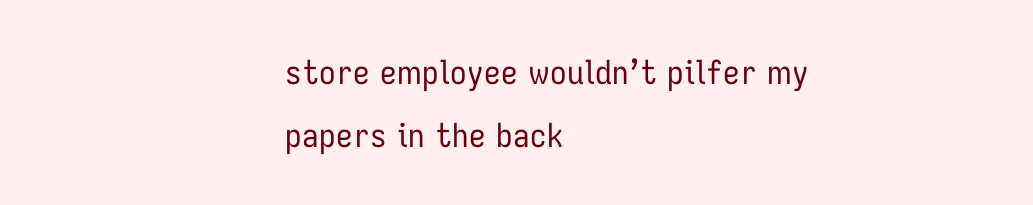store employee wouldn’t pilfer my papers in the back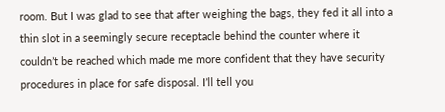room. But I was glad to see that after weighing the bags, they fed it all into a thin slot in a seemingly secure receptacle behind the counter where it couldn’t be reached which made me more confident that they have security procedures in place for safe disposal. I’ll tell you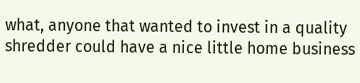what, anyone that wanted to invest in a quality shredder could have a nice little home business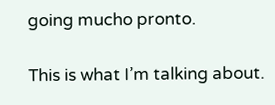going mucho pronto.

This is what I’m talking about.